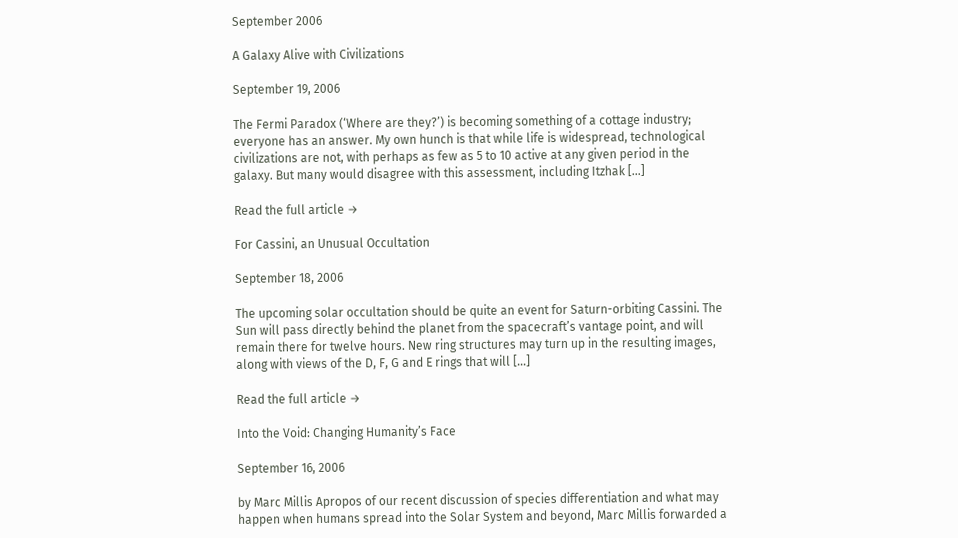September 2006

A Galaxy Alive with Civilizations

September 19, 2006

The Fermi Paradox (‘Where are they?’) is becoming something of a cottage industry; everyone has an answer. My own hunch is that while life is widespread, technological civilizations are not, with perhaps as few as 5 to 10 active at any given period in the galaxy. But many would disagree with this assessment, including Itzhak […]

Read the full article →

For Cassini, an Unusual Occultation

September 18, 2006

The upcoming solar occultation should be quite an event for Saturn-orbiting Cassini. The Sun will pass directly behind the planet from the spacecraft’s vantage point, and will remain there for twelve hours. New ring structures may turn up in the resulting images, along with views of the D, F, G and E rings that will […]

Read the full article →

Into the Void: Changing Humanity’s Face

September 16, 2006

by Marc Millis Apropos of our recent discussion of species differentiation and what may happen when humans spread into the Solar System and beyond, Marc Millis forwarded a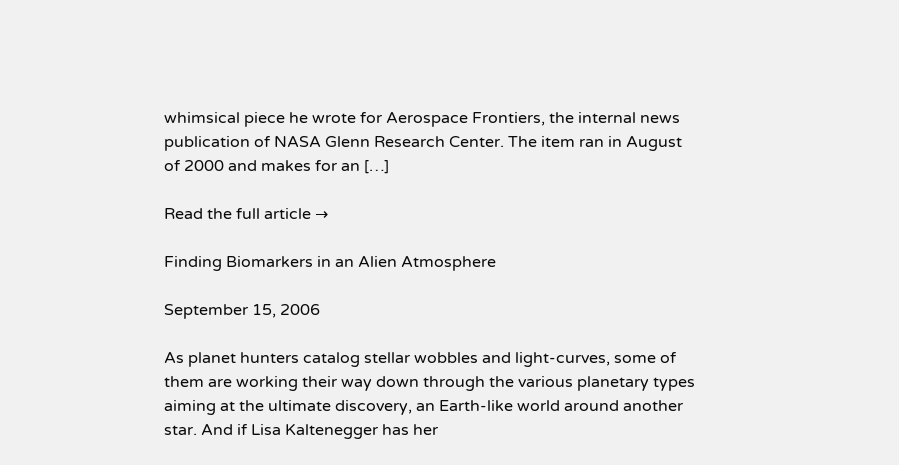whimsical piece he wrote for Aerospace Frontiers, the internal news publication of NASA Glenn Research Center. The item ran in August of 2000 and makes for an […]

Read the full article →

Finding Biomarkers in an Alien Atmosphere

September 15, 2006

As planet hunters catalog stellar wobbles and light-curves, some of them are working their way down through the various planetary types aiming at the ultimate discovery, an Earth-like world around another star. And if Lisa Kaltenegger has her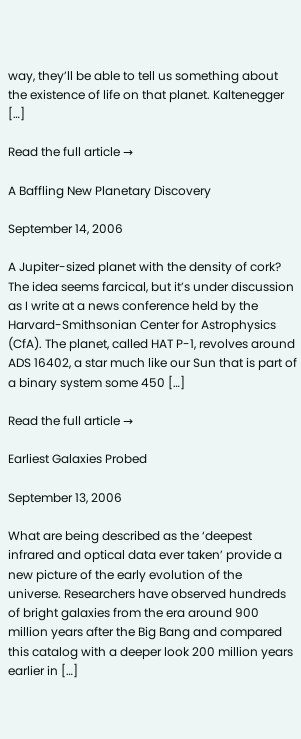way, they’ll be able to tell us something about the existence of life on that planet. Kaltenegger […]

Read the full article →

A Baffling New Planetary Discovery

September 14, 2006

A Jupiter-sized planet with the density of cork? The idea seems farcical, but it’s under discussion as I write at a news conference held by the Harvard-Smithsonian Center for Astrophysics (CfA). The planet, called HAT P-1, revolves around ADS 16402, a star much like our Sun that is part of a binary system some 450 […]

Read the full article →

Earliest Galaxies Probed

September 13, 2006

What are being described as the ‘deepest infrared and optical data ever taken’ provide a new picture of the early evolution of the universe. Researchers have observed hundreds of bright galaxies from the era around 900 million years after the Big Bang and compared this catalog with a deeper look 200 million years earlier in […]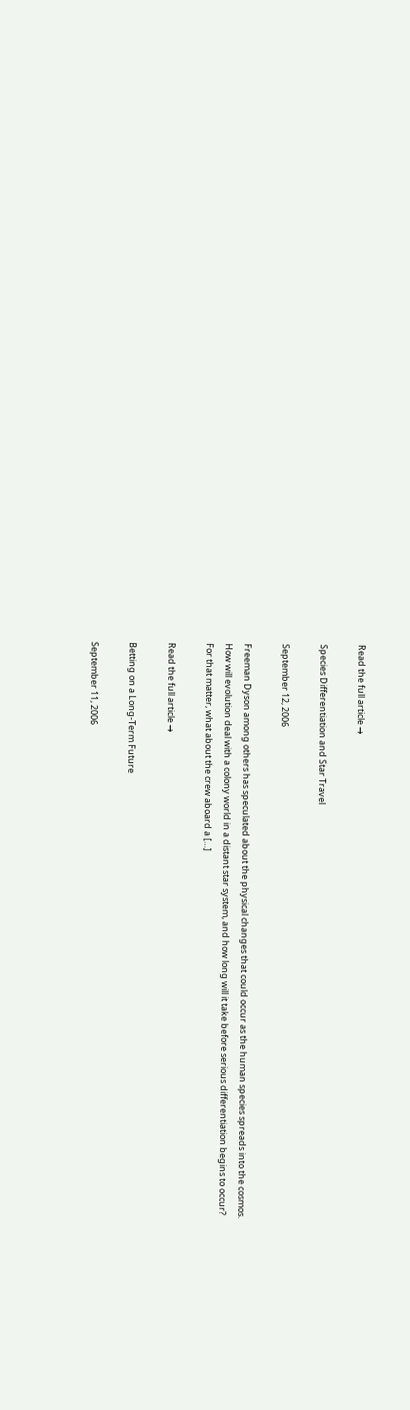Read the full article →

Species Differentiation and Star Travel

September 12, 2006

Freeman Dyson among others has speculated about the physical changes that could occur as the human species spreads into the cosmos. How will evolution deal with a colony world in a distant star system, and how long will it take before serious differentiation begins to occur? For that matter, what about the crew aboard a […]

Read the full article →

Betting on a Long-Term Future

September 11, 2006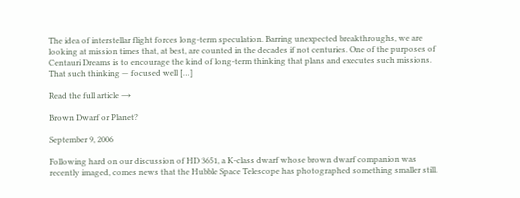The idea of interstellar flight forces long-term speculation. Barring unexpected breakthroughs, we are looking at mission times that, at best, are counted in the decades if not centuries. One of the purposes of Centauri Dreams is to encourage the kind of long-term thinking that plans and executes such missions. That such thinking — focused well […]

Read the full article →

Brown Dwarf or Planet?

September 9, 2006

Following hard on our discussion of HD 3651, a K-class dwarf whose brown dwarf companion was recently imaged, comes news that the Hubble Space Telescope has photographed something smaller still.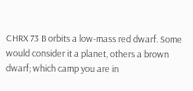CHRX 73 B orbits a low-mass red dwarf. Some would consider it a planet, others a brown dwarf; which camp you are in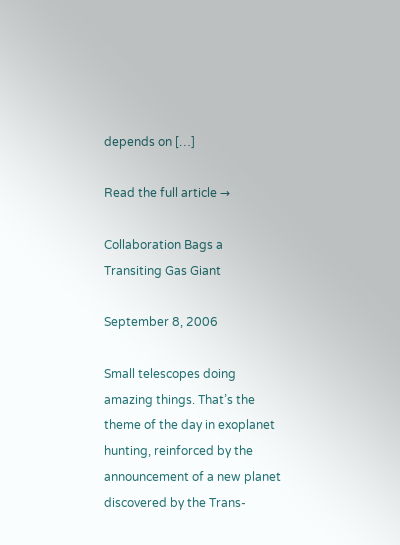depends on […]

Read the full article →

Collaboration Bags a Transiting Gas Giant

September 8, 2006

Small telescopes doing amazing things. That’s the theme of the day in exoplanet hunting, reinforced by the announcement of a new planet discovered by the Trans-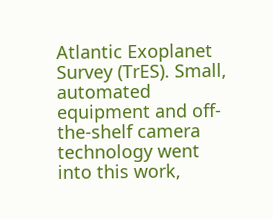Atlantic Exoplanet Survey (TrES). Small, automated equipment and off-the-shelf camera technology went into this work,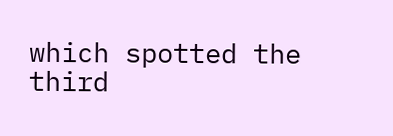which spotted the third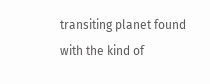transiting planet found with the kind of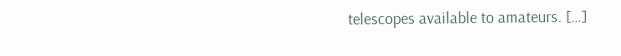telescopes available to amateurs. […]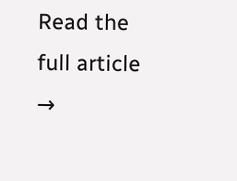Read the full article →